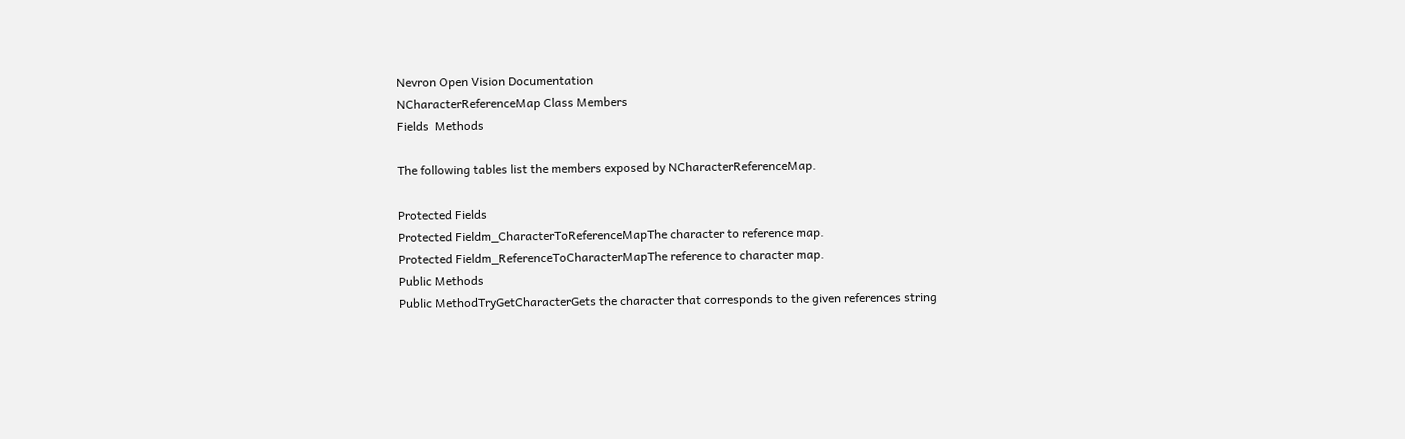Nevron Open Vision Documentation
NCharacterReferenceMap Class Members
Fields  Methods

The following tables list the members exposed by NCharacterReferenceMap.

Protected Fields
Protected Fieldm_CharacterToReferenceMapThe character to reference map.
Protected Fieldm_ReferenceToCharacterMapThe reference to character map.
Public Methods
Public MethodTryGetCharacterGets the character that corresponds to the given references string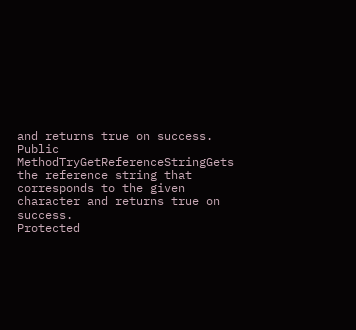and returns true on success.
Public MethodTryGetReferenceStringGets the reference string that corresponds to the given character and returns true on success.
Protected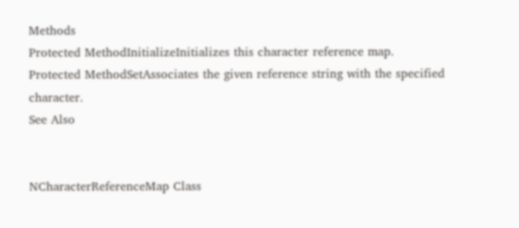Methods
Protected MethodInitializeInitializes this character reference map.
Protected MethodSetAssociates the given reference string with the specified character.
See Also


NCharacterReferenceMap Class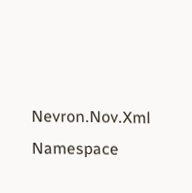Nevron.Nov.Xml Namespace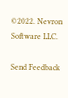©2022. Nevron Software LLC.

Send Feedback